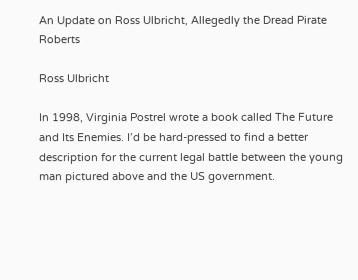An Update on Ross Ulbricht, Allegedly the Dread Pirate Roberts

Ross Ulbricht

In 1998, Virginia Postrel wrote a book called The Future and Its Enemies. I’d be hard-pressed to find a better description for the current legal battle between the young man pictured above and the US government.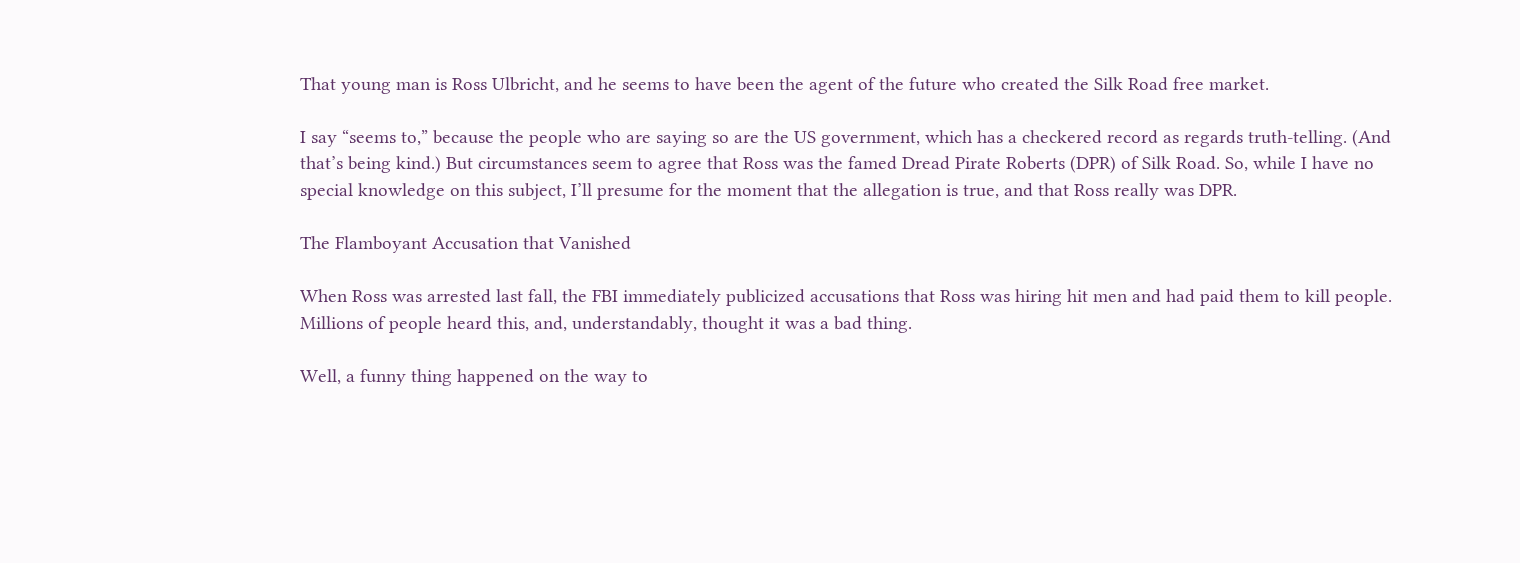That young man is Ross Ulbricht, and he seems to have been the agent of the future who created the Silk Road free market.

I say “seems to,” because the people who are saying so are the US government, which has a checkered record as regards truth-telling. (And that’s being kind.) But circumstances seem to agree that Ross was the famed Dread Pirate Roberts (DPR) of Silk Road. So, while I have no special knowledge on this subject, I’ll presume for the moment that the allegation is true, and that Ross really was DPR.

The Flamboyant Accusation that Vanished

When Ross was arrested last fall, the FBI immediately publicized accusations that Ross was hiring hit men and had paid them to kill people. Millions of people heard this, and, understandably, thought it was a bad thing.

Well, a funny thing happened on the way to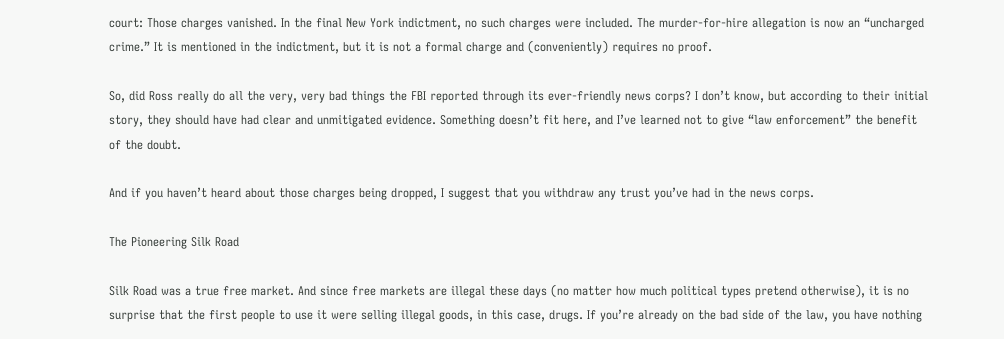court: Those charges vanished. In the final New York indictment, no such charges were included. The murder-for-hire allegation is now an “uncharged crime.” It is mentioned in the indictment, but it is not a formal charge and (conveniently) requires no proof.

So, did Ross really do all the very, very bad things the FBI reported through its ever-friendly news corps? I don’t know, but according to their initial story, they should have had clear and unmitigated evidence. Something doesn’t fit here, and I’ve learned not to give “law enforcement” the benefit of the doubt.

And if you haven’t heard about those charges being dropped, I suggest that you withdraw any trust you’ve had in the news corps.

The Pioneering Silk Road

Silk Road was a true free market. And since free markets are illegal these days (no matter how much political types pretend otherwise), it is no surprise that the first people to use it were selling illegal goods, in this case, drugs. If you’re already on the bad side of the law, you have nothing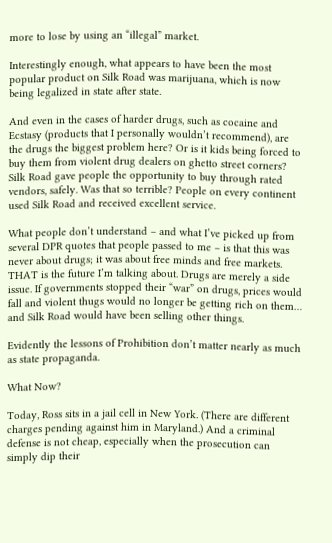more to lose by using an “illegal” market.

Interestingly enough, what appears to have been the most popular product on Silk Road was marijuana, which is now being legalized in state after state.

And even in the cases of harder drugs, such as cocaine and Ecstasy (products that I personally wouldn’t recommend), are the drugs the biggest problem here? Or is it kids being forced to buy them from violent drug dealers on ghetto street corners? Silk Road gave people the opportunity to buy through rated vendors, safely. Was that so terrible? People on every continent used Silk Road and received excellent service.

What people don’t understand – and what I’ve picked up from several DPR quotes that people passed to me – is that this was never about drugs; it was about free minds and free markets. THAT is the future I’m talking about. Drugs are merely a side issue. If governments stopped their “war” on drugs, prices would fall and violent thugs would no longer be getting rich on them… and Silk Road would have been selling other things.

Evidently the lessons of Prohibition don’t matter nearly as much as state propaganda.

What Now?

Today, Ross sits in a jail cell in New York. (There are different charges pending against him in Maryland.) And a criminal defense is not cheap, especially when the prosecution can simply dip their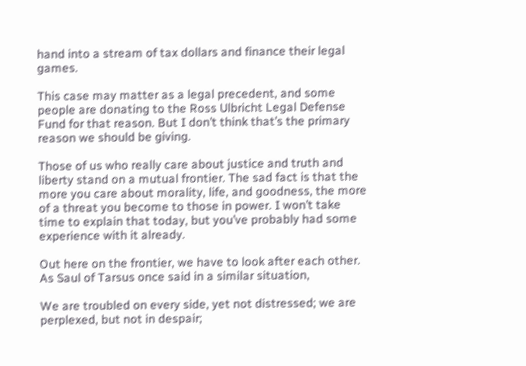hand into a stream of tax dollars and finance their legal games.

This case may matter as a legal precedent, and some people are donating to the Ross Ulbricht Legal Defense Fund for that reason. But I don’t think that’s the primary reason we should be giving.

Those of us who really care about justice and truth and liberty stand on a mutual frontier. The sad fact is that the more you care about morality, life, and goodness, the more of a threat you become to those in power. I won’t take time to explain that today, but you’ve probably had some experience with it already.

Out here on the frontier, we have to look after each other. As Saul of Tarsus once said in a similar situation,

We are troubled on every side, yet not distressed; we are perplexed, but not in despair;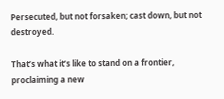Persecuted, but not forsaken; cast down, but not destroyed.

That’s what it’s like to stand on a frontier, proclaiming a new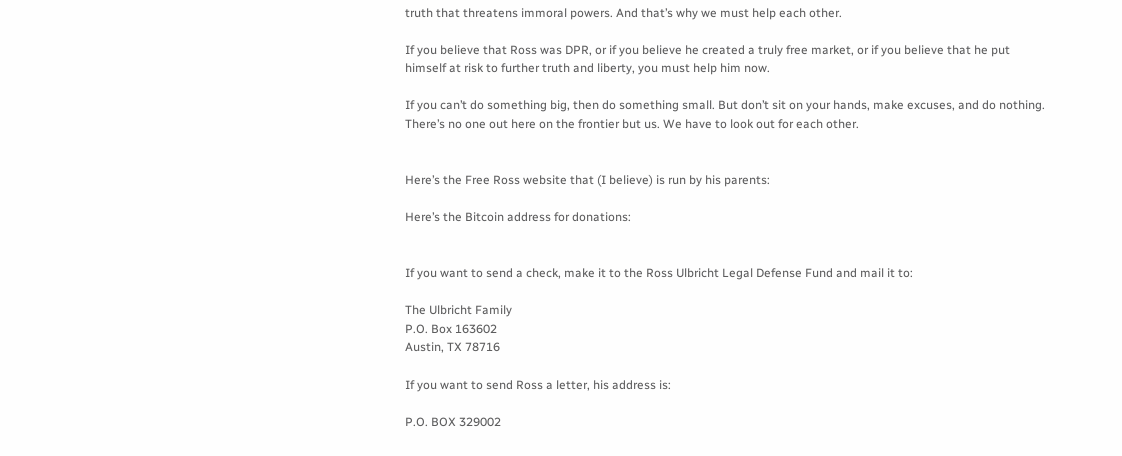truth that threatens immoral powers. And that’s why we must help each other.

If you believe that Ross was DPR, or if you believe he created a truly free market, or if you believe that he put himself at risk to further truth and liberty, you must help him now.

If you can’t do something big, then do something small. But don’t sit on your hands, make excuses, and do nothing. There’s no one out here on the frontier but us. We have to look out for each other.


Here’s the Free Ross website that (I believe) is run by his parents:

Here’s the Bitcoin address for donations:


If you want to send a check, make it to the Ross Ulbricht Legal Defense Fund and mail it to:

The Ulbricht Family
P.O. Box 163602
Austin, TX 78716

If you want to send Ross a letter, his address is:

P.O. BOX 329002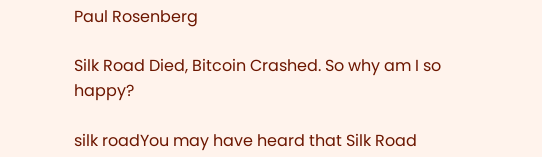Paul Rosenberg

Silk Road Died, Bitcoin Crashed. So why am I so happy?

silk roadYou may have heard that Silk Road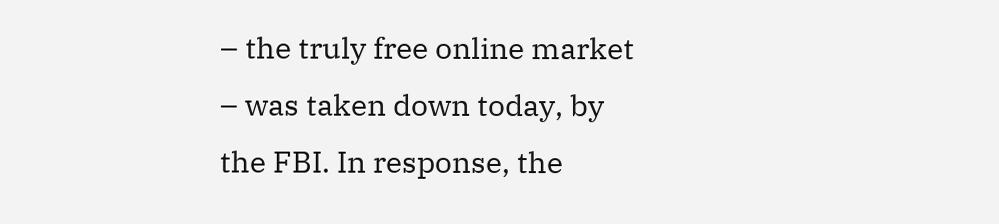– the truly free online market – was taken down today, by the FBI. In response, the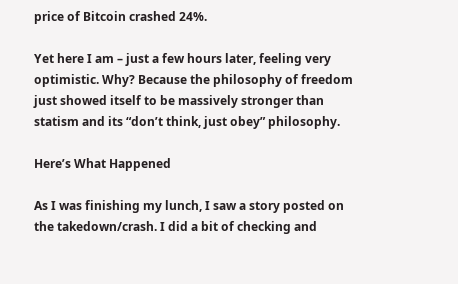price of Bitcoin crashed 24%.

Yet here I am – just a few hours later, feeling very optimistic. Why? Because the philosophy of freedom just showed itself to be massively stronger than statism and its “don’t think, just obey” philosophy.

Here’s What Happened

As I was finishing my lunch, I saw a story posted on the takedown/crash. I did a bit of checking and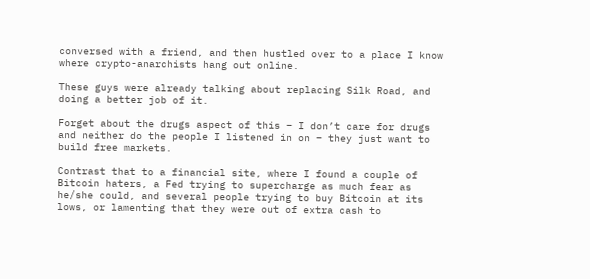conversed with a friend, and then hustled over to a place I know where crypto-anarchists hang out online.

These guys were already talking about replacing Silk Road, and doing a better job of it.

Forget about the drugs aspect of this – I don’t care for drugs and neither do the people I listened in on – they just want to build free markets.

Contrast that to a financial site, where I found a couple of Bitcoin haters, a Fed trying to supercharge as much fear as he/she could, and several people trying to buy Bitcoin at its lows, or lamenting that they were out of extra cash to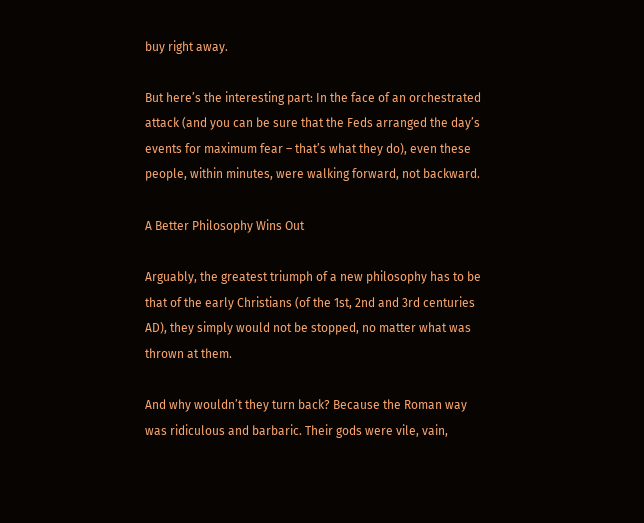buy right away.

But here’s the interesting part: In the face of an orchestrated attack (and you can be sure that the Feds arranged the day’s events for maximum fear – that’s what they do), even these people, within minutes, were walking forward, not backward.

A Better Philosophy Wins Out

Arguably, the greatest triumph of a new philosophy has to be that of the early Christians (of the 1st, 2nd and 3rd centuries AD), they simply would not be stopped, no matter what was thrown at them.

And why wouldn’t they turn back? Because the Roman way was ridiculous and barbaric. Their gods were vile, vain,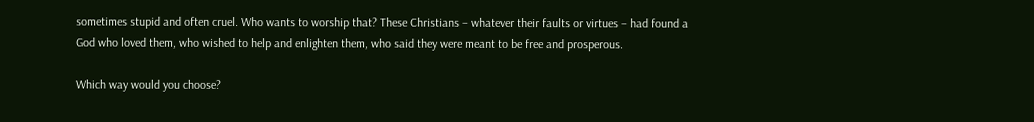sometimes stupid and often cruel. Who wants to worship that? These Christians – whatever their faults or virtues – had found a God who loved them, who wished to help and enlighten them, who said they were meant to be free and prosperous.

Which way would you choose?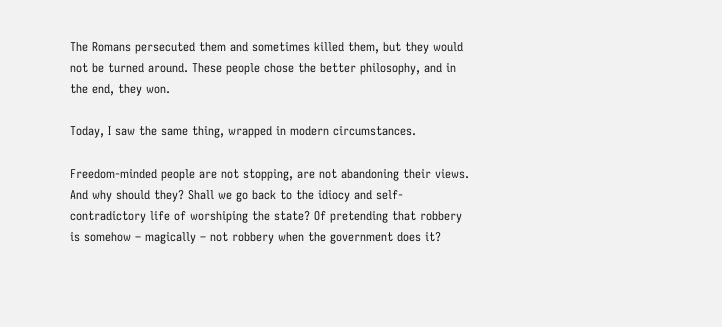The Romans persecuted them and sometimes killed them, but they would not be turned around. These people chose the better philosophy, and in the end, they won.

Today, I saw the same thing, wrapped in modern circumstances.

Freedom-minded people are not stopping, are not abandoning their views. And why should they? Shall we go back to the idiocy and self-contradictory life of worshiping the state? Of pretending that robbery is somehow – magically – not robbery when the government does it?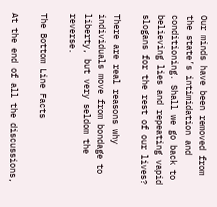Our minds have been removed from the state’s intimidation and conditioning. Shall we go back to believing lies and repeating vapid slogans for the rest of our lives?

There are real reasons why individuals move from bondage to liberty, but very seldom the reverse.

The Bottom Line Facts

At the end of all the discussions,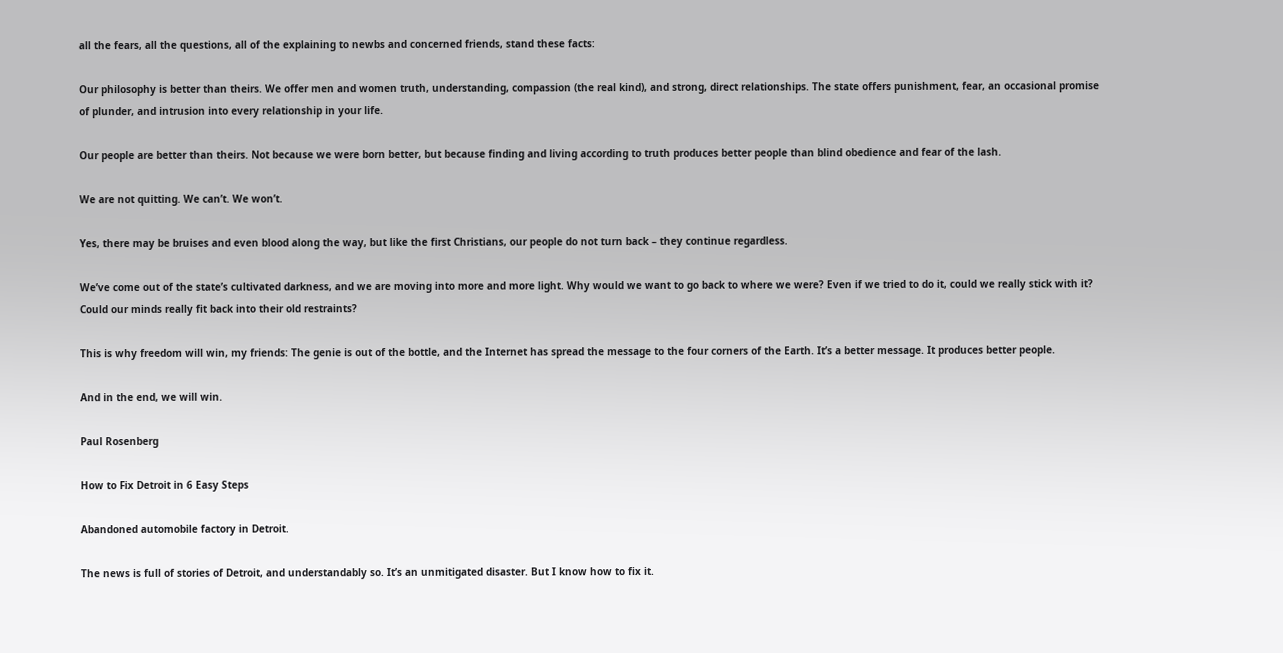all the fears, all the questions, all of the explaining to newbs and concerned friends, stand these facts:

Our philosophy is better than theirs. We offer men and women truth, understanding, compassion (the real kind), and strong, direct relationships. The state offers punishment, fear, an occasional promise of plunder, and intrusion into every relationship in your life.

Our people are better than theirs. Not because we were born better, but because finding and living according to truth produces better people than blind obedience and fear of the lash.

We are not quitting. We can’t. We won’t.

Yes, there may be bruises and even blood along the way, but like the first Christians, our people do not turn back – they continue regardless.

We’ve come out of the state’s cultivated darkness, and we are moving into more and more light. Why would we want to go back to where we were? Even if we tried to do it, could we really stick with it? Could our minds really fit back into their old restraints?

This is why freedom will win, my friends: The genie is out of the bottle, and the Internet has spread the message to the four corners of the Earth. It’s a better message. It produces better people.

And in the end, we will win.

Paul Rosenberg

How to Fix Detroit in 6 Easy Steps

Abandoned automobile factory in Detroit.

The news is full of stories of Detroit, and understandably so. It’s an unmitigated disaster. But I know how to fix it.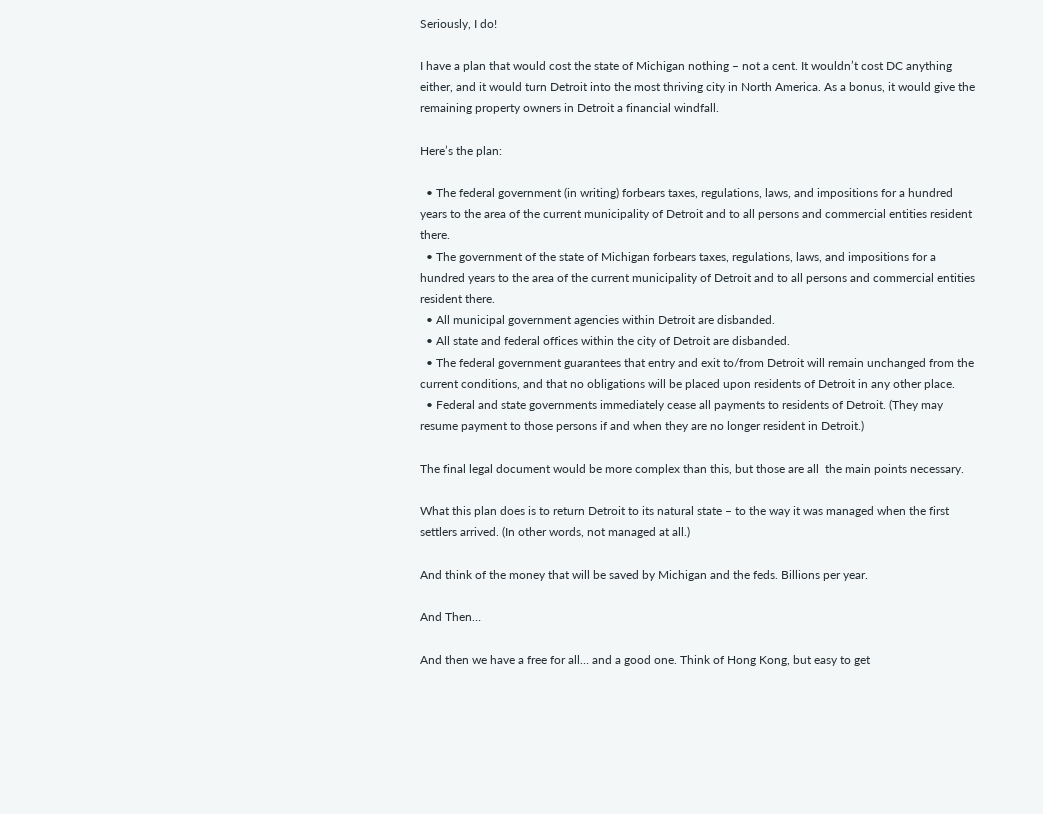Seriously, I do!

I have a plan that would cost the state of Michigan nothing – not a cent. It wouldn’t cost DC anything either, and it would turn Detroit into the most thriving city in North America. As a bonus, it would give the remaining property owners in Detroit a financial windfall.

Here’s the plan:

  • The federal government (in writing) forbears taxes, regulations, laws, and impositions for a hundred years to the area of the current municipality of Detroit and to all persons and commercial entities resident there.
  • The government of the state of Michigan forbears taxes, regulations, laws, and impositions for a hundred years to the area of the current municipality of Detroit and to all persons and commercial entities resident there.
  • All municipal government agencies within Detroit are disbanded.
  • All state and federal offices within the city of Detroit are disbanded.
  • The federal government guarantees that entry and exit to/from Detroit will remain unchanged from the current conditions, and that no obligations will be placed upon residents of Detroit in any other place.
  • Federal and state governments immediately cease all payments to residents of Detroit. (They may resume payment to those persons if and when they are no longer resident in Detroit.)

The final legal document would be more complex than this, but those are all  the main points necessary.

What this plan does is to return Detroit to its natural state – to the way it was managed when the first settlers arrived. (In other words, not managed at all.)

And think of the money that will be saved by Michigan and the feds. Billions per year.

And Then…

And then we have a free for all… and a good one. Think of Hong Kong, but easy to get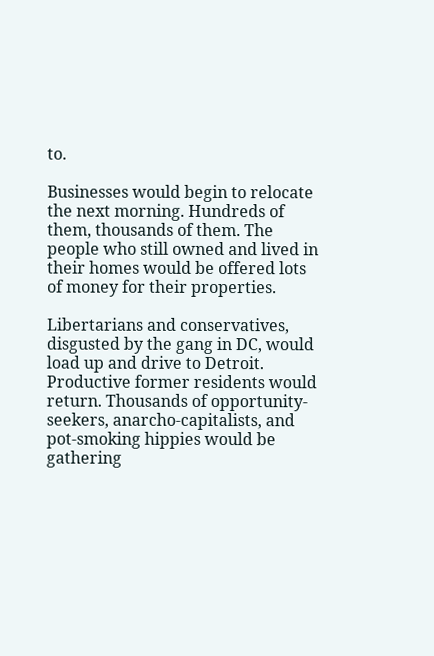to.

Businesses would begin to relocate the next morning. Hundreds of them, thousands of them. The people who still owned and lived in their homes would be offered lots of money for their properties.

Libertarians and conservatives, disgusted by the gang in DC, would load up and drive to Detroit. Productive former residents would return. Thousands of opportunity-seekers, anarcho-capitalists, and pot-smoking hippies would be gathering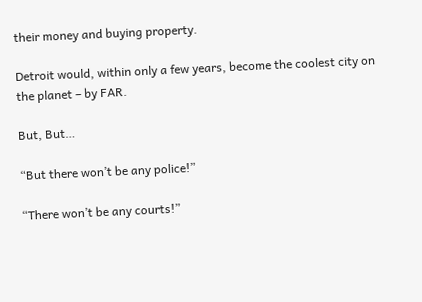their money and buying property.

Detroit would, within only a few years, become the coolest city on the planet – by FAR.

But, But…

“But there won’t be any police!”

“There won’t be any courts!”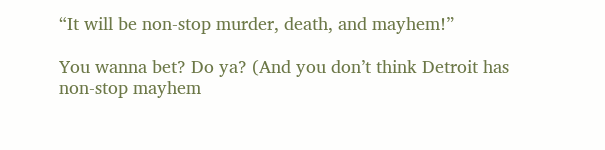“It will be non-stop murder, death, and mayhem!”

You wanna bet? Do ya? (And you don’t think Detroit has non-stop mayhem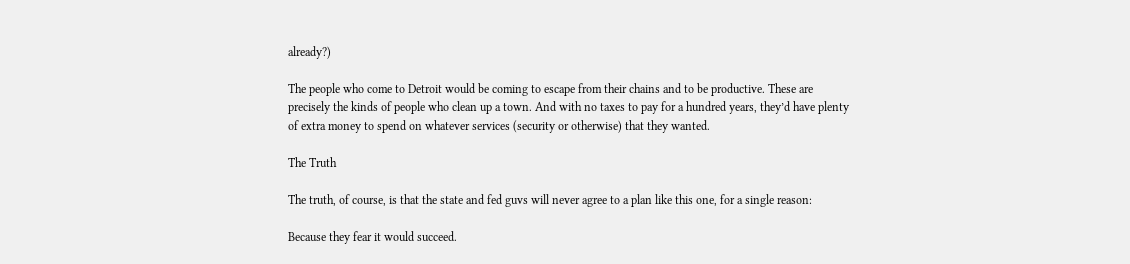already?)

The people who come to Detroit would be coming to escape from their chains and to be productive. These are precisely the kinds of people who clean up a town. And with no taxes to pay for a hundred years, they’d have plenty of extra money to spend on whatever services (security or otherwise) that they wanted.

The Truth

The truth, of course, is that the state and fed guvs will never agree to a plan like this one, for a single reason:

Because they fear it would succeed.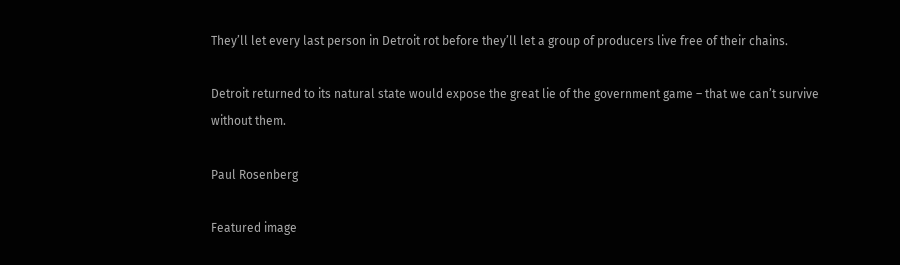They’ll let every last person in Detroit rot before they’ll let a group of producers live free of their chains.

Detroit returned to its natural state would expose the great lie of the government game – that we can’t survive without them.

Paul Rosenberg

Featured image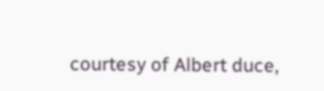courtesy of Albert duce,